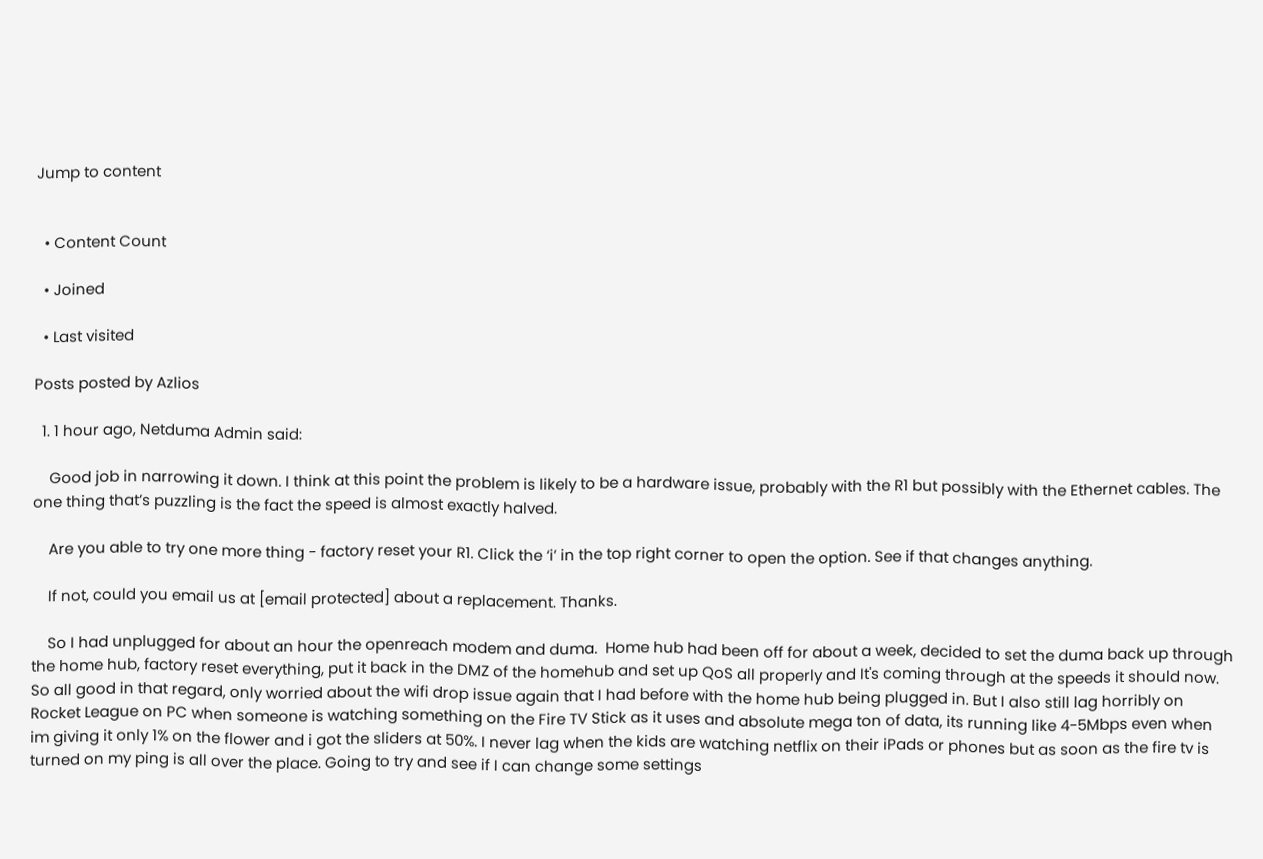Jump to content


  • Content Count

  • Joined

  • Last visited

Posts posted by Azlios

  1. 1 hour ago, Netduma Admin said:

    Good job in narrowing it down. I think at this point the problem is likely to be a hardware issue, probably with the R1 but possibly with the Ethernet cables. The one thing that’s puzzling is the fact the speed is almost exactly halved.

    Are you able to try one more thing - factory reset your R1. Click the ‘i’ in the top right corner to open the option. See if that changes anything.

    If not, could you email us at [email protected] about a replacement. Thanks.

    So I had unplugged for about an hour the openreach modem and duma.  Home hub had been off for about a week, decided to set the duma back up through the home hub, factory reset everything, put it back in the DMZ of the homehub and set up QoS all properly and It's coming through at the speeds it should now. So all good in that regard, only worried about the wifi drop issue again that I had before with the home hub being plugged in. But I also still lag horribly on Rocket League on PC when someone is watching something on the Fire TV Stick as it uses and absolute mega ton of data, its running like 4-5Mbps even when im giving it only 1% on the flower and i got the sliders at 50%. I never lag when the kids are watching netflix on their iPads or phones but as soon as the fire tv is turned on my ping is all over the place. Going to try and see if I can change some settings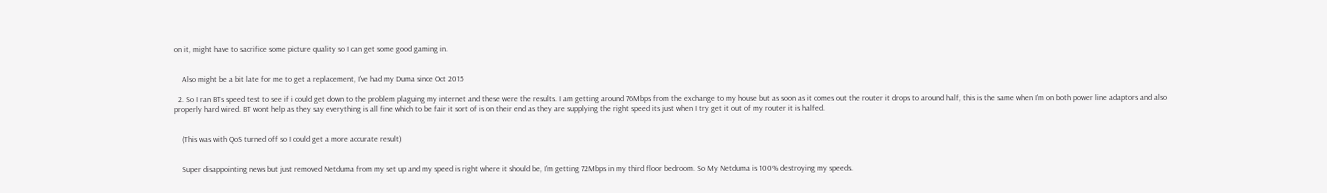on it, might have to sacrifice some picture quality so I can get some good gaming in.


    Also might be a bit late for me to get a replacement, I've had my Duma since Oct 2015

  2. So I ran BTs speed test to see if i could get down to the problem plaguing my internet and these were the results. I am getting around 76Mbps from the exchange to my house but as soon as it comes out the router it drops to around half, this is the same when I'm on both power line adaptors and also properly hard wired. BT wont help as they say everything is all fine which to be fair it sort of is on their end as they are supplying the right speed its just when I try get it out of my router it is halfed.


    (This was with QoS turned off so I could get a more accurate result)


    Super disappointing news but just removed Netduma from my set up and my speed is right where it should be, I'm getting 72Mbps in my third floor bedroom. So My Netduma is 100% destroying my speeds.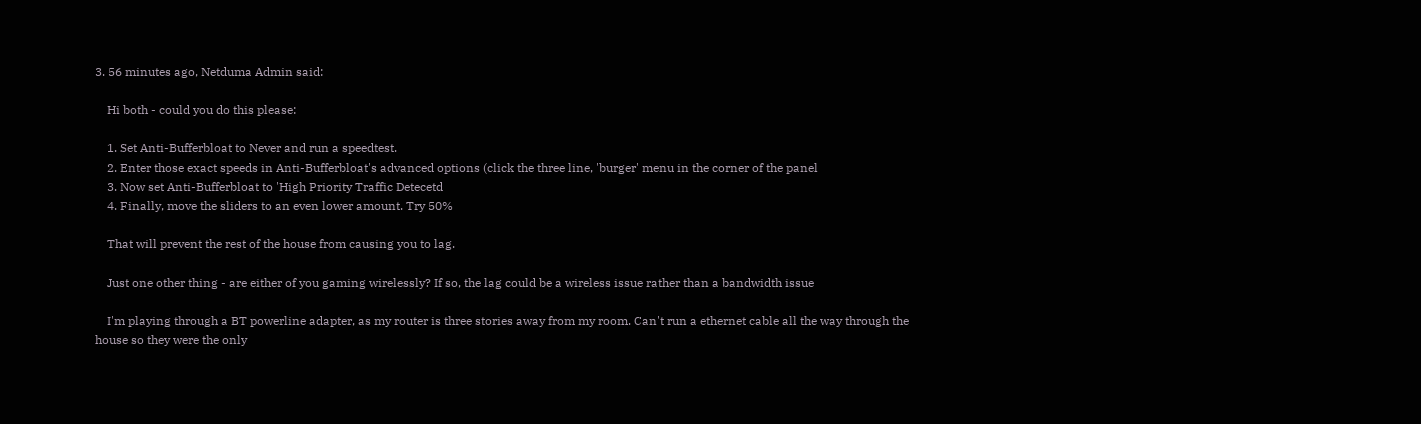3. 56 minutes ago, Netduma Admin said:

    Hi both - could you do this please:

    1. Set Anti-Bufferbloat to Never and run a speedtest.
    2. Enter those exact speeds in Anti-Bufferbloat's advanced options (click the three line, 'burger' menu in the corner of the panel
    3. Now set Anti-Bufferbloat to 'High Priority Traffic Detecetd
    4. Finally, move the sliders to an even lower amount. Try 50%

    That will prevent the rest of the house from causing you to lag.

    Just one other thing - are either of you gaming wirelessly? If so, the lag could be a wireless issue rather than a bandwidth issue

    I'm playing through a BT powerline adapter, as my router is three stories away from my room. Can't run a ethernet cable all the way through the house so they were the only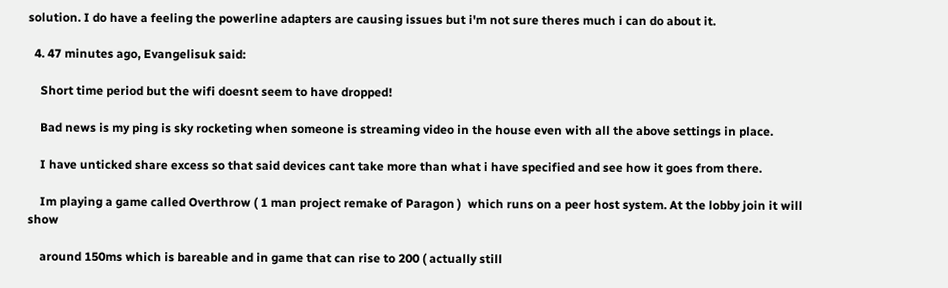solution. I do have a feeling the powerline adapters are causing issues but i'm not sure theres much i can do about it.

  4. 47 minutes ago, Evangelisuk said:

    Short time period but the wifi doesnt seem to have dropped!

    Bad news is my ping is sky rocketing when someone is streaming video in the house even with all the above settings in place.

    I have unticked share excess so that said devices cant take more than what i have specified and see how it goes from there.

    Im playing a game called Overthrow ( 1 man project remake of Paragon )  which runs on a peer host system. At the lobby join it will show

    around 150ms which is bareable and in game that can rise to 200 ( actually still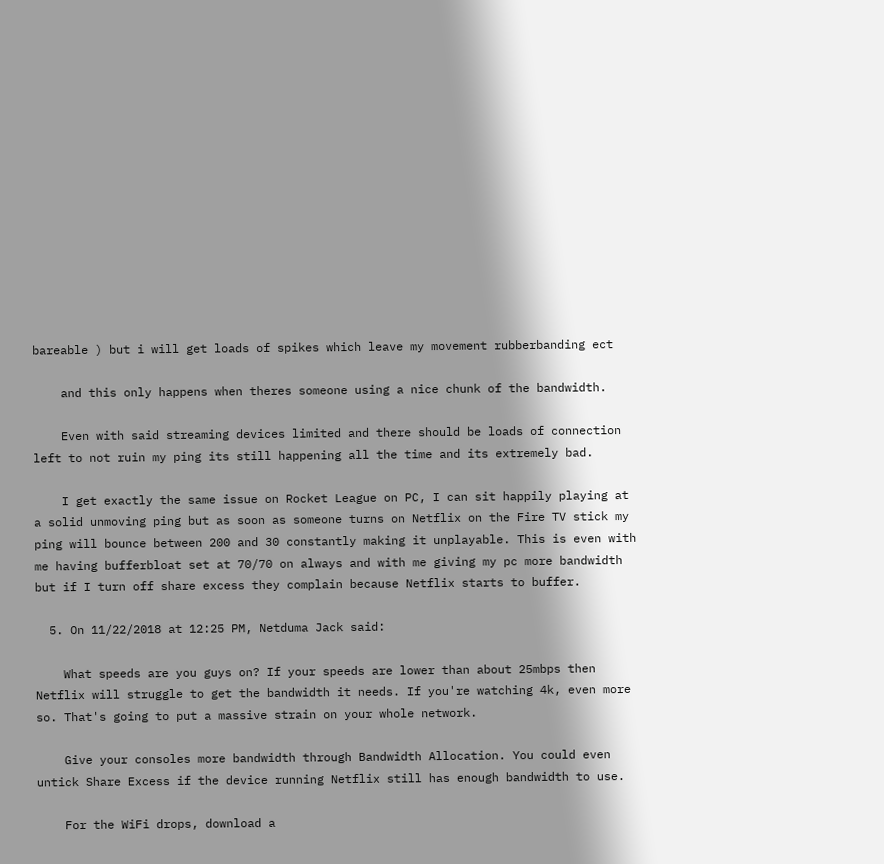bareable ) but i will get loads of spikes which leave my movement rubberbanding ect

    and this only happens when theres someone using a nice chunk of the bandwidth.

    Even with said streaming devices limited and there should be loads of connection left to not ruin my ping its still happening all the time and its extremely bad.

    I get exactly the same issue on Rocket League on PC, I can sit happily playing at a solid unmoving ping but as soon as someone turns on Netflix on the Fire TV stick my ping will bounce between 200 and 30 constantly making it unplayable. This is even with me having bufferbloat set at 70/70 on always and with me giving my pc more bandwidth but if I turn off share excess they complain because Netflix starts to buffer.

  5. On 11/22/2018 at 12:25 PM, Netduma Jack said:

    What speeds are you guys on? If your speeds are lower than about 25mbps then Netflix will struggle to get the bandwidth it needs. If you're watching 4k, even more so. That's going to put a massive strain on your whole network.

    Give your consoles more bandwidth through Bandwidth Allocation. You could even untick Share Excess if the device running Netflix still has enough bandwidth to use.

    For the WiFi drops, download a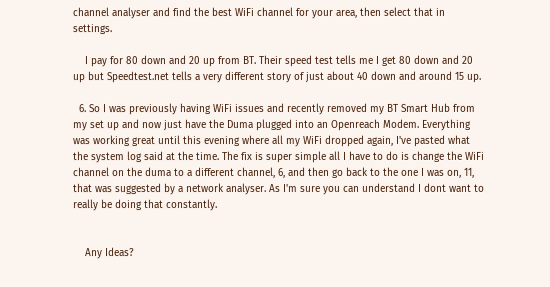channel analyser and find the best WiFi channel for your area, then select that in settings.

    I pay for 80 down and 20 up from BT. Their speed test tells me I get 80 down and 20 up but Speedtest.net tells a very different story of just about 40 down and around 15 up.

  6. So I was previously having WiFi issues and recently removed my BT Smart Hub from my set up and now just have the Duma plugged into an Openreach Modem. Everything was working great until this evening where all my WiFi dropped again, I've pasted what the system log said at the time. The fix is super simple all I have to do is change the WiFi channel on the duma to a different channel, 6, and then go back to the one I was on, 11, that was suggested by a network analyser. As I'm sure you can understand I dont want to really be doing that constantly.


    Any Ideas?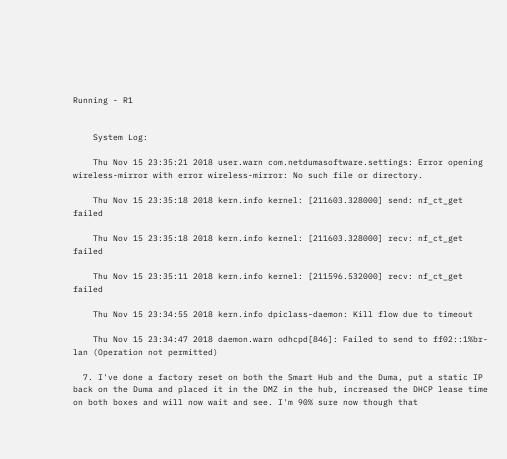Running - R1


    System Log:

    Thu Nov 15 23:35:21 2018 user.warn com.netdumasoftware.settings: Error opening wireless-mirror with error wireless-mirror: No such file or directory.

    Thu Nov 15 23:35:18 2018 kern.info kernel: [211603.328000] send: nf_ct_get failed

    Thu Nov 15 23:35:18 2018 kern.info kernel: [211603.328000] recv: nf_ct_get failed

    Thu Nov 15 23:35:11 2018 kern.info kernel: [211596.532000] recv: nf_ct_get failed

    Thu Nov 15 23:34:55 2018 kern.info dpiclass-daemon: Kill flow due to timeout

    Thu Nov 15 23:34:47 2018 daemon.warn odhcpd[846]: Failed to send to ff02::1%br-lan (Operation not permitted)

  7. I've done a factory reset on both the Smart Hub and the Duma, put a static IP back on the Duma and placed it in the DMZ in the hub, increased the DHCP lease time on both boxes and will now wait and see. I'm 90% sure now though that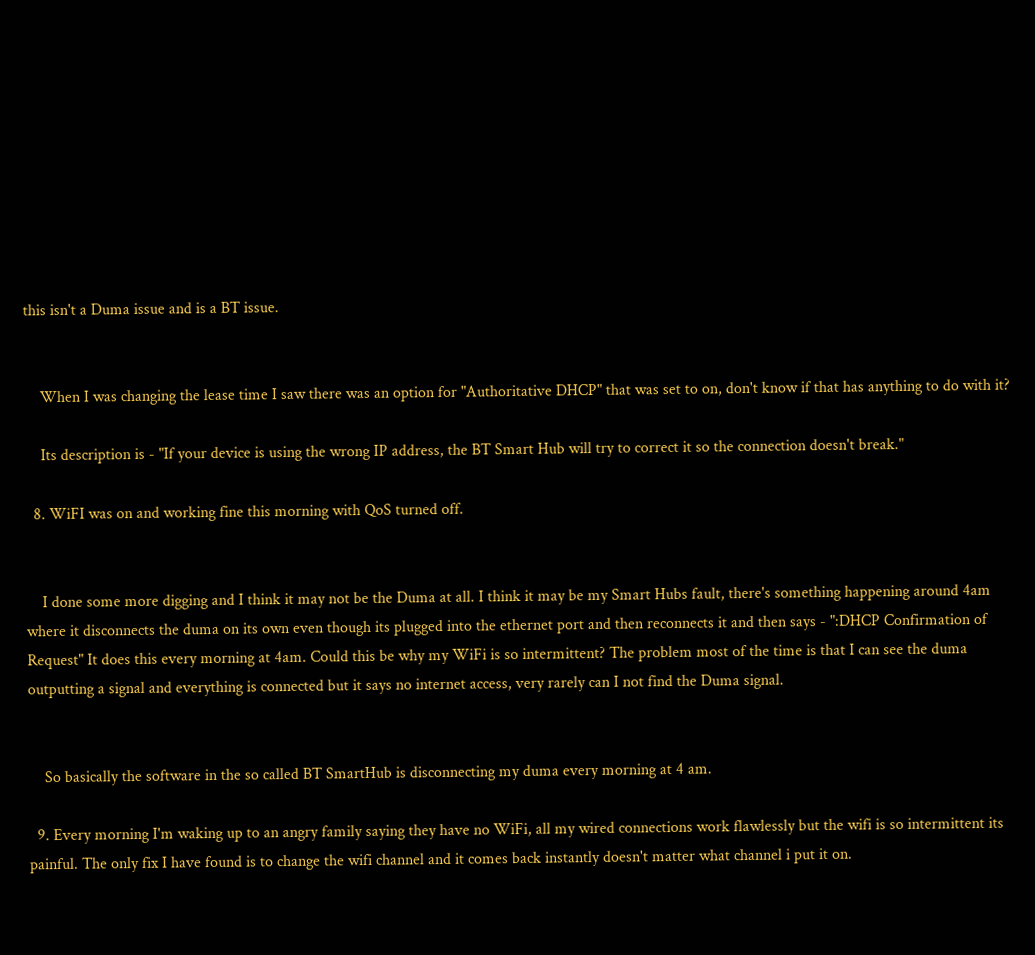this isn't a Duma issue and is a BT issue.


    When I was changing the lease time I saw there was an option for "Authoritative DHCP" that was set to on, don't know if that has anything to do with it?

    Its description is - "If your device is using the wrong IP address, the BT Smart Hub will try to correct it so the connection doesn't break."

  8. WiFI was on and working fine this morning with QoS turned off.


    I done some more digging and I think it may not be the Duma at all. I think it may be my Smart Hubs fault, there's something happening around 4am where it disconnects the duma on its own even though its plugged into the ethernet port and then reconnects it and then says - ":DHCP Confirmation of Request" It does this every morning at 4am. Could this be why my WiFi is so intermittent? The problem most of the time is that I can see the duma outputting a signal and everything is connected but it says no internet access, very rarely can I not find the Duma signal.


    So basically the software in the so called BT SmartHub is disconnecting my duma every morning at 4 am.

  9. Every morning I'm waking up to an angry family saying they have no WiFi, all my wired connections work flawlessly but the wifi is so intermittent its painful. The only fix I have found is to change the wifi channel and it comes back instantly doesn't matter what channel i put it on.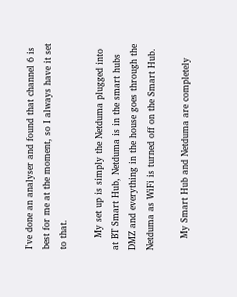I've done an analyser and found that channel 6 is best for me at the moment, so I always have it set to that.

    My set up is simply the Netduma plugged into at BT Smart Hub, Netduma is in the smart hubs DMZ and everything in the house goes through the Netduma as WiFi is turned off on the Smart Hub.

    My Smart Hub and Netduma are completely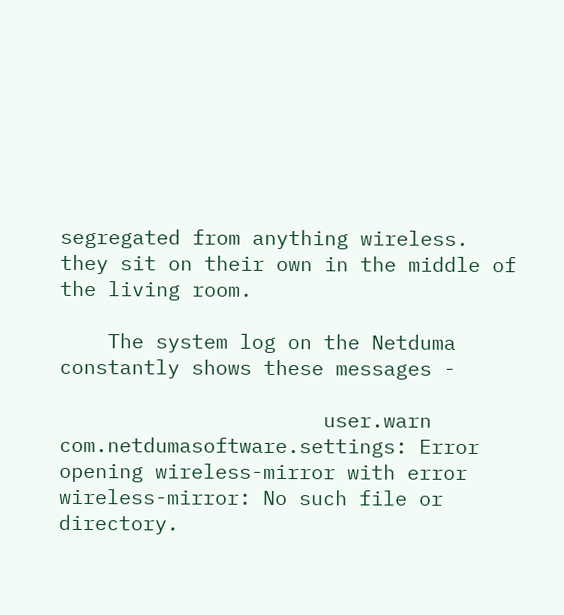segregated from anything wireless. they sit on their own in the middle of the living room.

    The system log on the Netduma constantly shows these messages -

                      user.warn com.netdumasoftware.settings: Error opening wireless-mirror with error wireless-mirror: No such file or directory.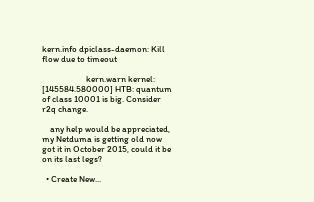kern.info dpiclass-daemon: Kill flow due to timeout

                      kern.warn kernel: [145584.580000] HTB: quantum of class 10001 is big. Consider r2q change.

    any help would be appreciated, my Netduma is getting old now got it in October 2015, could it be on its last legs?

  • Create New...